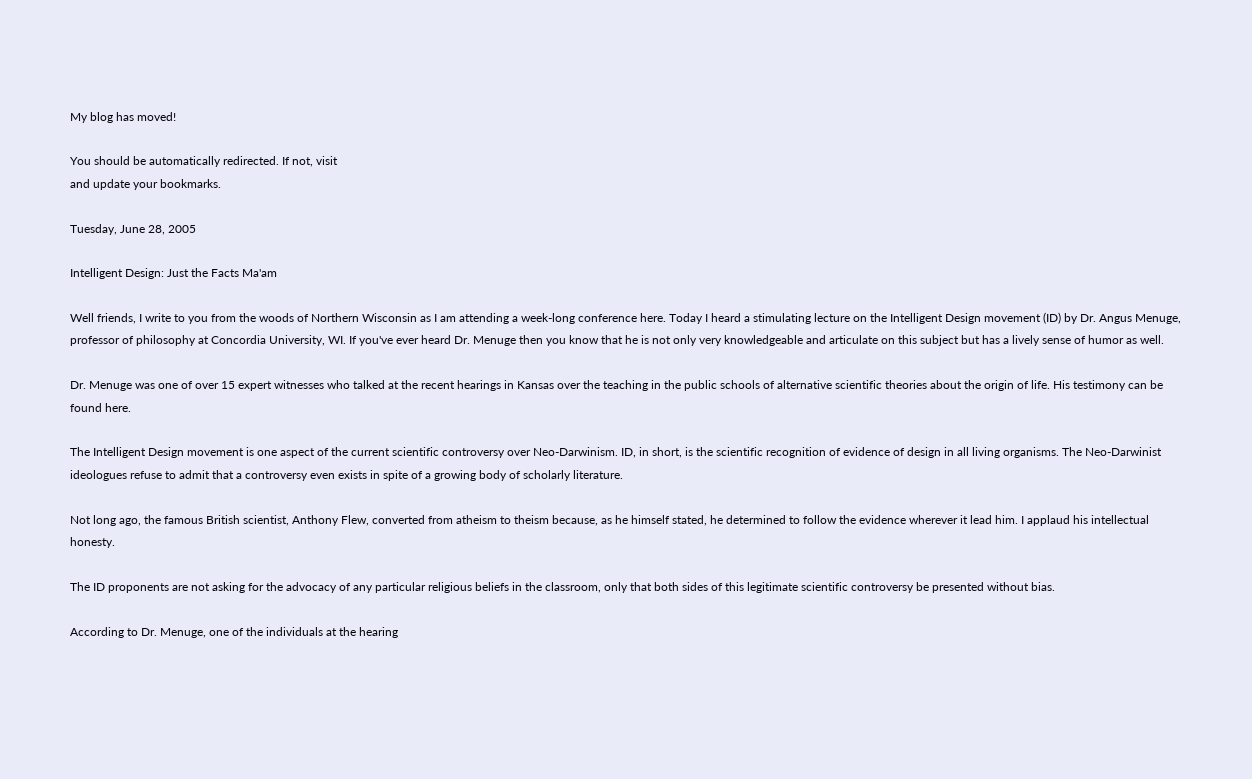My blog has moved!

You should be automatically redirected. If not, visit
and update your bookmarks.

Tuesday, June 28, 2005

Intelligent Design: Just the Facts Ma'am

Well friends, I write to you from the woods of Northern Wisconsin as I am attending a week-long conference here. Today I heard a stimulating lecture on the Intelligent Design movement (ID) by Dr. Angus Menuge, professor of philosophy at Concordia University, WI. If you've ever heard Dr. Menuge then you know that he is not only very knowledgeable and articulate on this subject but has a lively sense of humor as well.

Dr. Menuge was one of over 15 expert witnesses who talked at the recent hearings in Kansas over the teaching in the public schools of alternative scientific theories about the origin of life. His testimony can be found here.

The Intelligent Design movement is one aspect of the current scientific controversy over Neo-Darwinism. ID, in short, is the scientific recognition of evidence of design in all living organisms. The Neo-Darwinist ideologues refuse to admit that a controversy even exists in spite of a growing body of scholarly literature.

Not long ago, the famous British scientist, Anthony Flew, converted from atheism to theism because, as he himself stated, he determined to follow the evidence wherever it lead him. I applaud his intellectual honesty.

The ID proponents are not asking for the advocacy of any particular religious beliefs in the classroom, only that both sides of this legitimate scientific controversy be presented without bias.

According to Dr. Menuge, one of the individuals at the hearing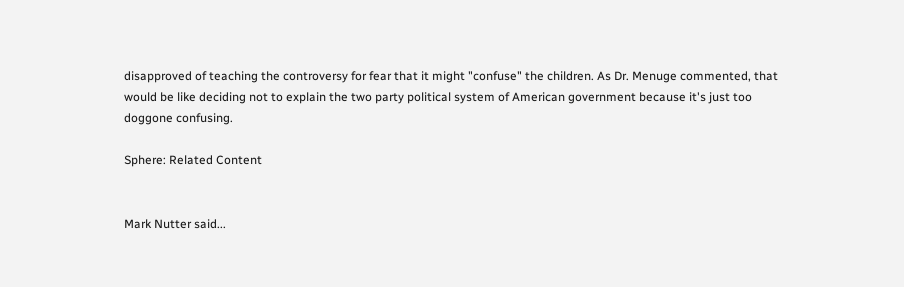disapproved of teaching the controversy for fear that it might "confuse" the children. As Dr. Menuge commented, that would be like deciding not to explain the two party political system of American government because it's just too doggone confusing.

Sphere: Related Content


Mark Nutter said...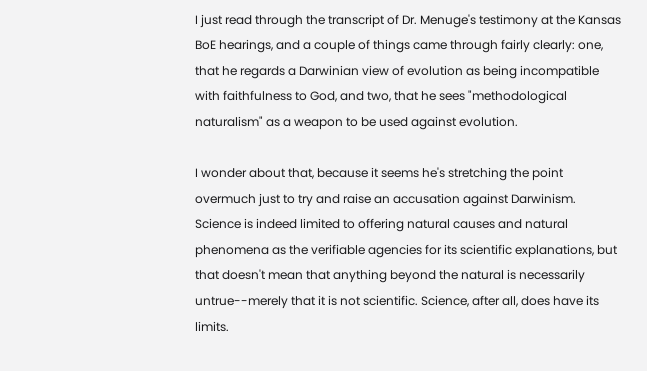I just read through the transcript of Dr. Menuge's testimony at the Kansas BoE hearings, and a couple of things came through fairly clearly: one, that he regards a Darwinian view of evolution as being incompatible with faithfulness to God, and two, that he sees "methodological naturalism" as a weapon to be used against evolution.

I wonder about that, because it seems he's stretching the point overmuch just to try and raise an accusation against Darwinism. Science is indeed limited to offering natural causes and natural phenomena as the verifiable agencies for its scientific explanations, but that doesn't mean that anything beyond the natural is necessarily untrue--merely that it is not scientific. Science, after all, does have its limits.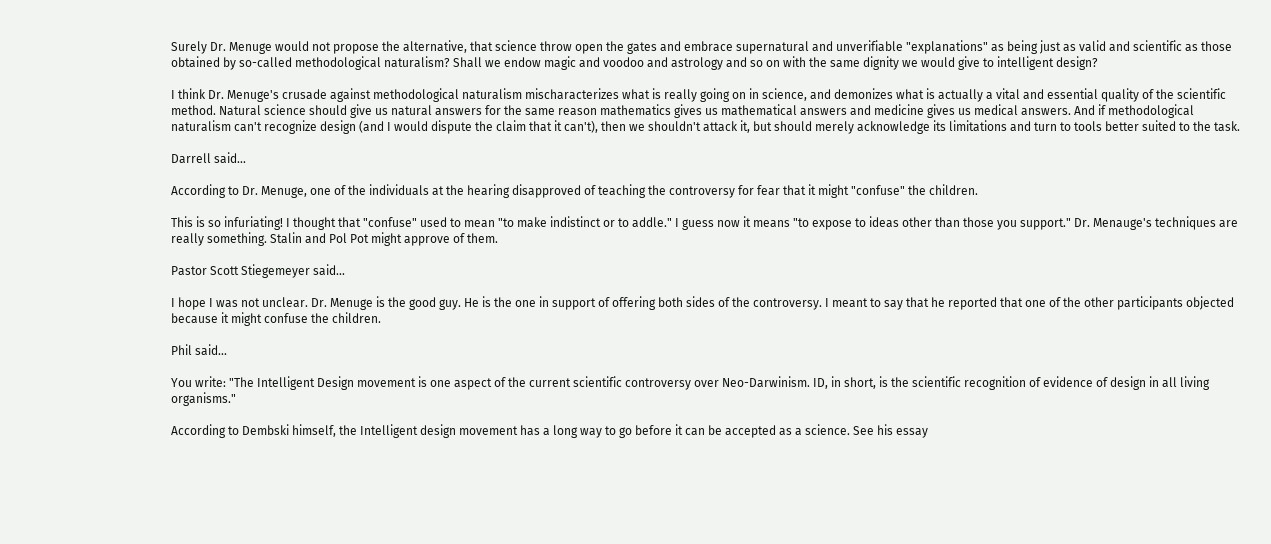Surely Dr. Menuge would not propose the alternative, that science throw open the gates and embrace supernatural and unverifiable "explanations" as being just as valid and scientific as those obtained by so-called methodological naturalism? Shall we endow magic and voodoo and astrology and so on with the same dignity we would give to intelligent design?

I think Dr. Menuge's crusade against methodological naturalism mischaracterizes what is really going on in science, and demonizes what is actually a vital and essential quality of the scientific method. Natural science should give us natural answers for the same reason mathematics gives us mathematical answers and medicine gives us medical answers. And if methodological naturalism can't recognize design (and I would dispute the claim that it can't), then we shouldn't attack it, but should merely acknowledge its limitations and turn to tools better suited to the task.

Darrell said...

According to Dr. Menuge, one of the individuals at the hearing disapproved of teaching the controversy for fear that it might "confuse" the children.

This is so infuriating! I thought that "confuse" used to mean "to make indistinct or to addle." I guess now it means "to expose to ideas other than those you support." Dr. Menauge's techniques are really something. Stalin and Pol Pot might approve of them.

Pastor Scott Stiegemeyer said...

I hope I was not unclear. Dr. Menuge is the good guy. He is the one in support of offering both sides of the controversy. I meant to say that he reported that one of the other participants objected because it might confuse the children.

Phil said...

You write: "The Intelligent Design movement is one aspect of the current scientific controversy over Neo-Darwinism. ID, in short, is the scientific recognition of evidence of design in all living organisms."

According to Dembski himself, the Intelligent design movement has a long way to go before it can be accepted as a science. See his essay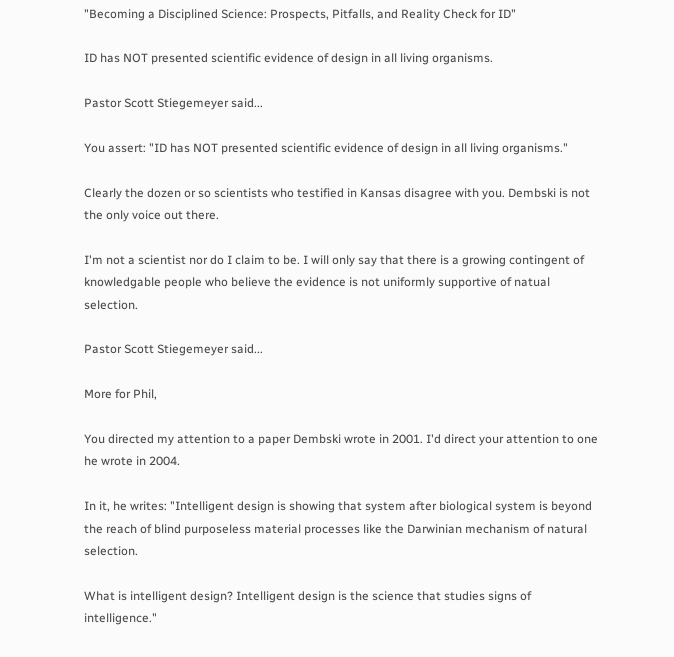"Becoming a Disciplined Science: Prospects, Pitfalls, and Reality Check for ID"

ID has NOT presented scientific evidence of design in all living organisms.

Pastor Scott Stiegemeyer said...

You assert: "ID has NOT presented scientific evidence of design in all living organisms."

Clearly the dozen or so scientists who testified in Kansas disagree with you. Dembski is not the only voice out there.

I'm not a scientist nor do I claim to be. I will only say that there is a growing contingent of knowledgable people who believe the evidence is not uniformly supportive of natual selection.

Pastor Scott Stiegemeyer said...

More for Phil,

You directed my attention to a paper Dembski wrote in 2001. I'd direct your attention to one he wrote in 2004.

In it, he writes: "Intelligent design is showing that system after biological system is beyond the reach of blind purposeless material processes like the Darwinian mechanism of natural selection.

What is intelligent design? Intelligent design is the science that studies signs of intelligence."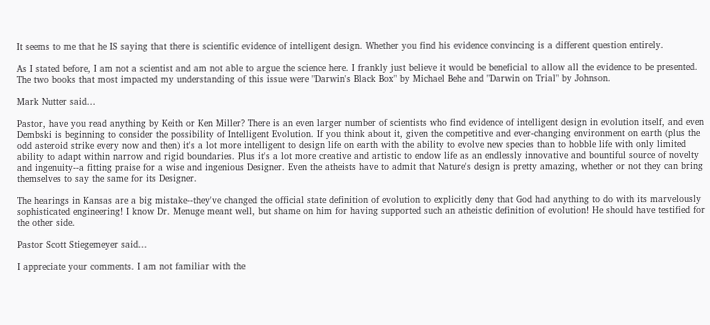It seems to me that he IS saying that there is scientific evidence of intelligent design. Whether you find his evidence convincing is a different question entirely.

As I stated before, I am not a scientist and am not able to argue the science here. I frankly just believe it would be beneficial to allow all the evidence to be presented. The two books that most impacted my understanding of this issue were "Darwin's Black Box" by Michael Behe and "Darwin on Trial" by Johnson.

Mark Nutter said...

Pastor, have you read anything by Keith or Ken Miller? There is an even larger number of scientists who find evidence of intelligent design in evolution itself, and even Dembski is beginning to consider the possibility of Intelligent Evolution. If you think about it, given the competitive and ever-changing environment on earth (plus the odd asteroid strike every now and then) it's a lot more intelligent to design life on earth with the ability to evolve new species than to hobble life with only limited ability to adapt within narrow and rigid boundaries. Plus it's a lot more creative and artistic to endow life as an endlessly innovative and bountiful source of novelty and ingenuity--a fitting praise for a wise and ingenious Designer. Even the atheists have to admit that Nature's design is pretty amazing, whether or not they can bring themselves to say the same for its Designer.

The hearings in Kansas are a big mistake--they've changed the official state definition of evolution to explicitly deny that God had anything to do with its marvelously sophisticated engineering! I know Dr. Menuge meant well, but shame on him for having supported such an atheistic definition of evolution! He should have testified for the other side.

Pastor Scott Stiegemeyer said...

I appreciate your comments. I am not familiar with the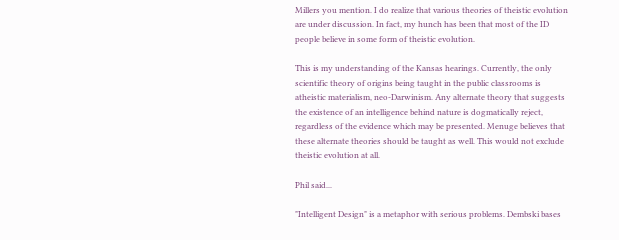Millers you mention. I do realize that various theories of theistic evolution are under discussion. In fact, my hunch has been that most of the ID people believe in some form of theistic evolution.

This is my understanding of the Kansas hearings. Currently, the only scientific theory of origins being taught in the public classrooms is atheistic materialism, neo-Darwinism. Any alternate theory that suggests the existence of an intelligence behind nature is dogmatically reject, regardless of the evidence which may be presented. Menuge believes that these alternate theories should be taught as well. This would not exclude theistic evolution at all.

Phil said...

"Intelligent Design" is a metaphor with serious problems. Dembski bases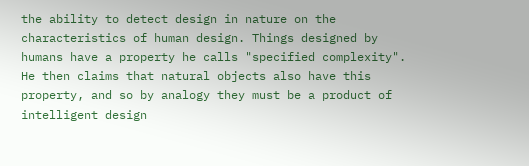the ability to detect design in nature on the characteristics of human design. Things designed by humans have a property he calls "specified complexity". He then claims that natural objects also have this property, and so by analogy they must be a product of intelligent design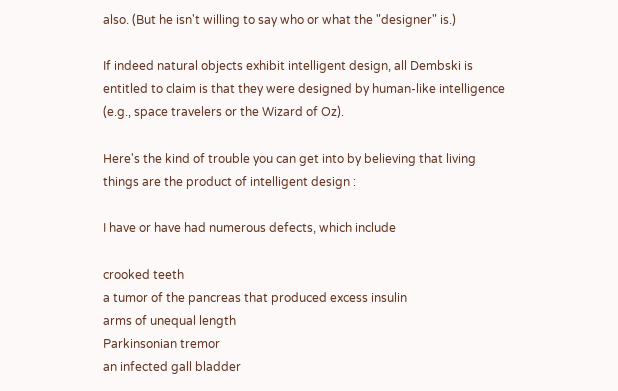also. (But he isn't willing to say who or what the "designer" is.)

If indeed natural objects exhibit intelligent design, all Dembski is entitled to claim is that they were designed by human-like intelligence (e.g., space travelers or the Wizard of Oz).

Here's the kind of trouble you can get into by believing that living things are the product of intelligent design :

I have or have had numerous defects, which include

crooked teeth
a tumor of the pancreas that produced excess insulin
arms of unequal length
Parkinsonian tremor
an infected gall bladder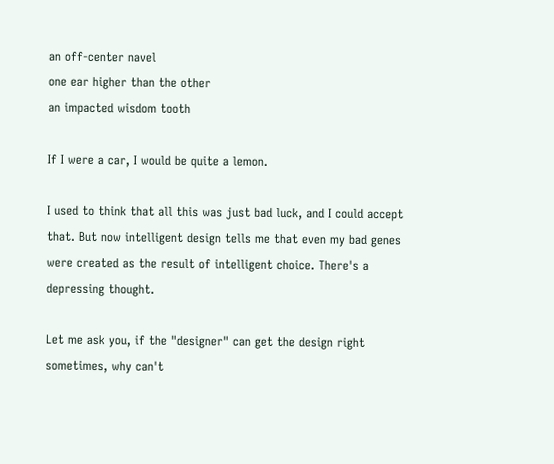an off-center navel
one ear higher than the other
an impacted wisdom tooth

If I were a car, I would be quite a lemon.

I used to think that all this was just bad luck, and I could accept that. But now intelligent design tells me that even my bad genes were created as the result of intelligent choice. There's a depressing thought.

Let me ask you, if the "designer" can get the design right sometimes, why can't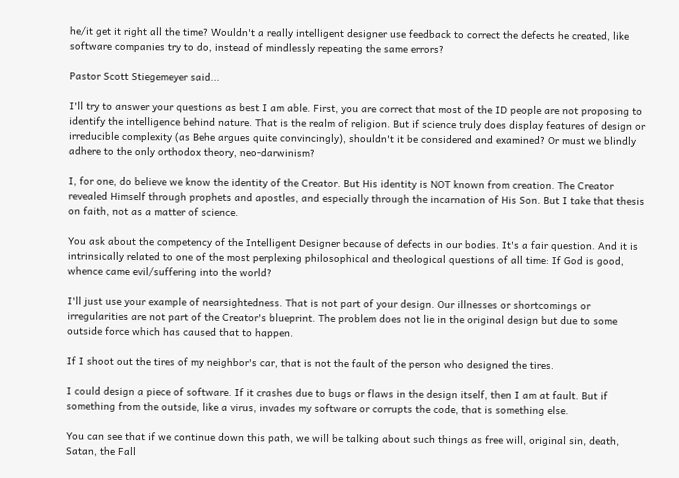he/it get it right all the time? Wouldn't a really intelligent designer use feedback to correct the defects he created, like software companies try to do, instead of mindlessly repeating the same errors?

Pastor Scott Stiegemeyer said...

I'll try to answer your questions as best I am able. First, you are correct that most of the ID people are not proposing to identify the intelligence behind nature. That is the realm of religion. But if science truly does display features of design or irreducible complexity (as Behe argues quite convincingly), shouldn't it be considered and examined? Or must we blindly adhere to the only orthodox theory, neo-darwinism?

I, for one, do believe we know the identity of the Creator. But His identity is NOT known from creation. The Creator revealed Himself through prophets and apostles, and especially through the incarnation of His Son. But I take that thesis on faith, not as a matter of science.

You ask about the competency of the Intelligent Designer because of defects in our bodies. It's a fair question. And it is intrinsically related to one of the most perplexing philosophical and theological questions of all time: If God is good, whence came evil/suffering into the world?

I'll just use your example of nearsightedness. That is not part of your design. Our illnesses or shortcomings or irregularities are not part of the Creator's blueprint. The problem does not lie in the original design but due to some outside force which has caused that to happen.

If I shoot out the tires of my neighbor's car, that is not the fault of the person who designed the tires.

I could design a piece of software. If it crashes due to bugs or flaws in the design itself, then I am at fault. But if something from the outside, like a virus, invades my software or corrupts the code, that is something else.

You can see that if we continue down this path, we will be talking about such things as free will, original sin, death, Satan, the Fall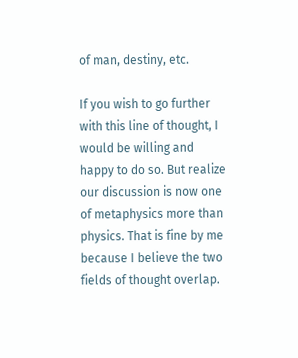of man, destiny, etc.

If you wish to go further with this line of thought, I would be willing and happy to do so. But realize our discussion is now one of metaphysics more than physics. That is fine by me because I believe the two fields of thought overlap.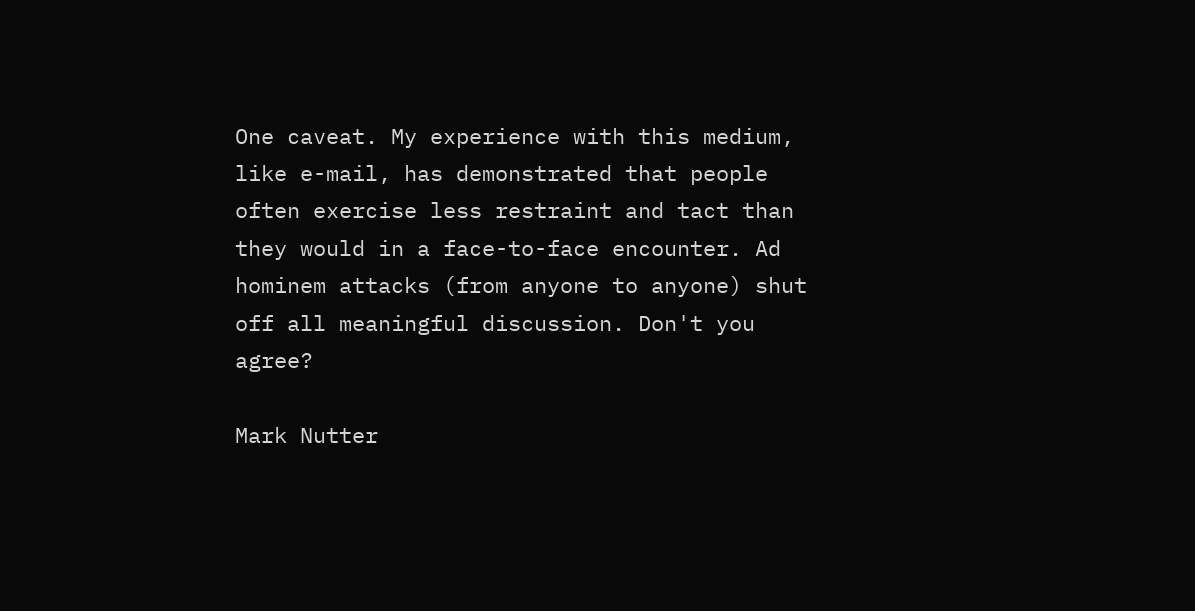One caveat. My experience with this medium, like e-mail, has demonstrated that people often exercise less restraint and tact than they would in a face-to-face encounter. Ad hominem attacks (from anyone to anyone) shut off all meaningful discussion. Don't you agree?

Mark Nutter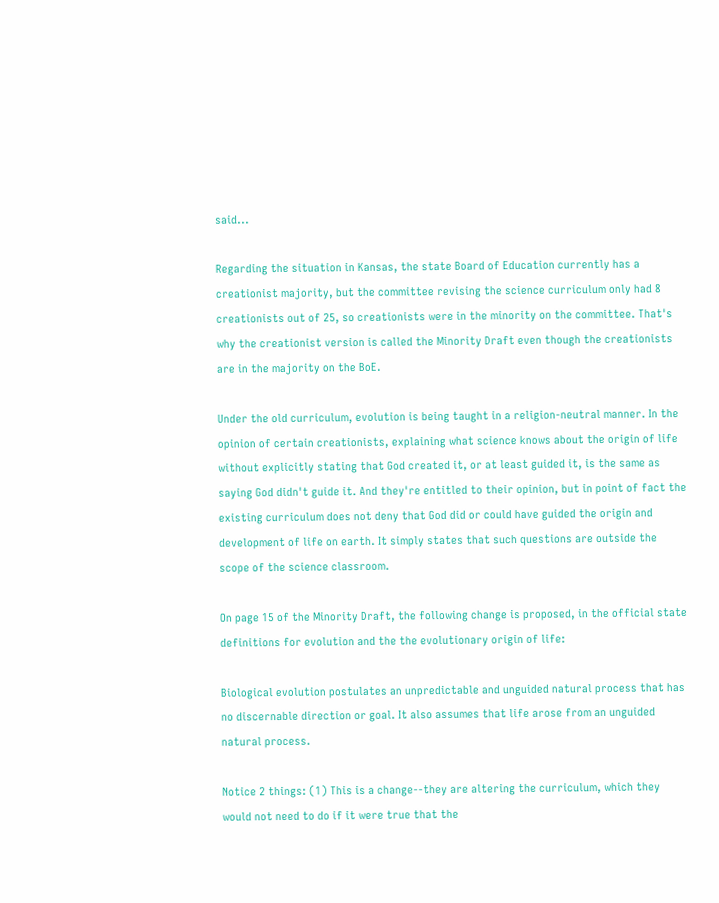said...

Regarding the situation in Kansas, the state Board of Education currently has a creationist majority, but the committee revising the science curriculum only had 8 creationists out of 25, so creationists were in the minority on the committee. That's why the creationist version is called the Minority Draft even though the creationists are in the majority on the BoE.

Under the old curriculum, evolution is being taught in a religion-neutral manner. In the opinion of certain creationists, explaining what science knows about the origin of life without explicitly stating that God created it, or at least guided it, is the same as saying God didn't guide it. And they're entitled to their opinion, but in point of fact the existing curriculum does not deny that God did or could have guided the origin and development of life on earth. It simply states that such questions are outside the scope of the science classroom.

On page 15 of the Minority Draft, the following change is proposed, in the official state definitions for evolution and the the evolutionary origin of life:

Biological evolution postulates an unpredictable and unguided natural process that has no discernable direction or goal. It also assumes that life arose from an unguided natural process.

Notice 2 things: (1) This is a change--they are altering the curriculum, which they would not need to do if it were true that the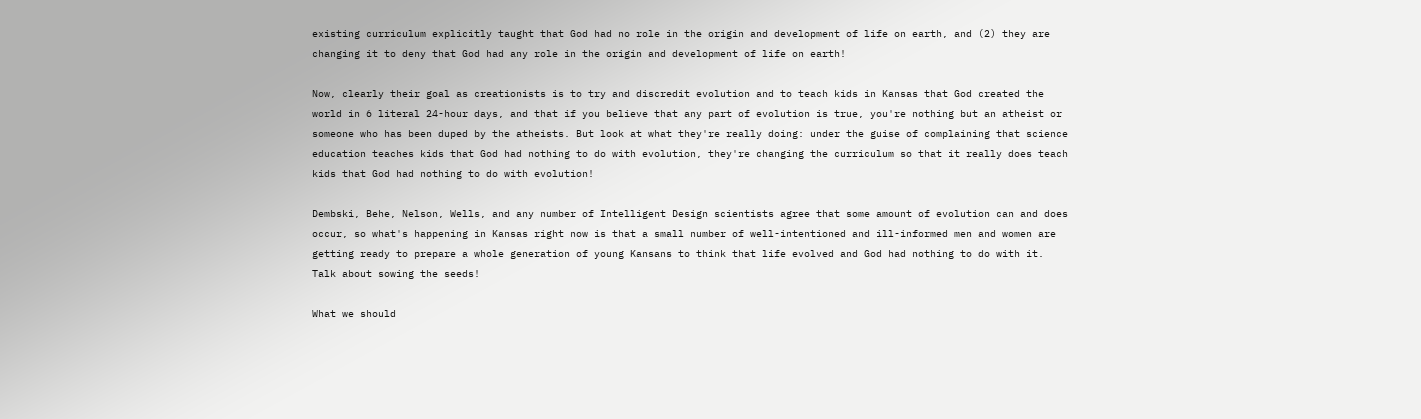existing curriculum explicitly taught that God had no role in the origin and development of life on earth, and (2) they are changing it to deny that God had any role in the origin and development of life on earth!

Now, clearly their goal as creationists is to try and discredit evolution and to teach kids in Kansas that God created the world in 6 literal 24-hour days, and that if you believe that any part of evolution is true, you're nothing but an atheist or someone who has been duped by the atheists. But look at what they're really doing: under the guise of complaining that science education teaches kids that God had nothing to do with evolution, they're changing the curriculum so that it really does teach kids that God had nothing to do with evolution!

Dembski, Behe, Nelson, Wells, and any number of Intelligent Design scientists agree that some amount of evolution can and does occur, so what's happening in Kansas right now is that a small number of well-intentioned and ill-informed men and women are getting ready to prepare a whole generation of young Kansans to think that life evolved and God had nothing to do with it. Talk about sowing the seeds!

What we should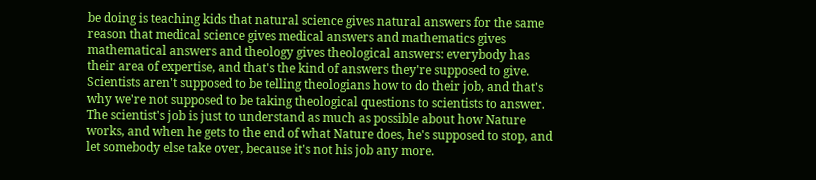be doing is teaching kids that natural science gives natural answers for the same reason that medical science gives medical answers and mathematics gives mathematical answers and theology gives theological answers: everybody has their area of expertise, and that's the kind of answers they're supposed to give. Scientists aren't supposed to be telling theologians how to do their job, and that's why we're not supposed to be taking theological questions to scientists to answer. The scientist's job is just to understand as much as possible about how Nature works, and when he gets to the end of what Nature does, he's supposed to stop, and let somebody else take over, because it's not his job any more.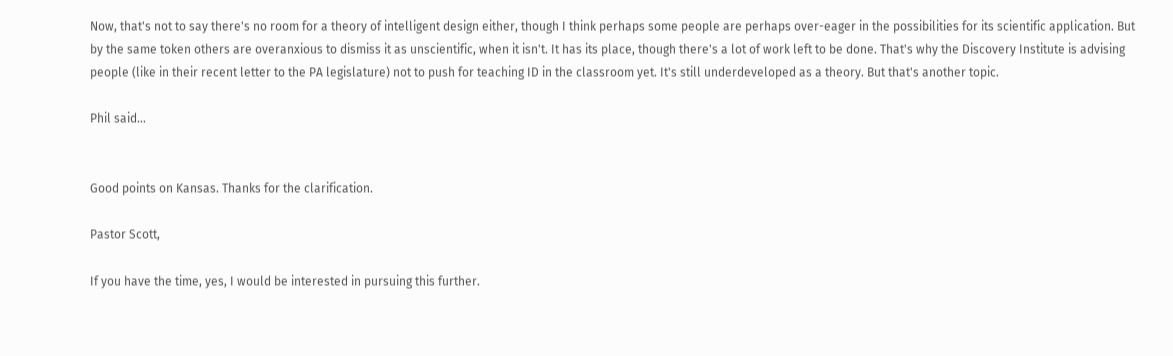Now, that's not to say there's no room for a theory of intelligent design either, though I think perhaps some people are perhaps over-eager in the possibilities for its scientific application. But by the same token others are overanxious to dismiss it as unscientific, when it isn't. It has its place, though there's a lot of work left to be done. That's why the Discovery Institute is advising people (like in their recent letter to the PA legislature) not to push for teaching ID in the classroom yet. It's still underdeveloped as a theory. But that's another topic.

Phil said...


Good points on Kansas. Thanks for the clarification.

Pastor Scott,

If you have the time, yes, I would be interested in pursuing this further.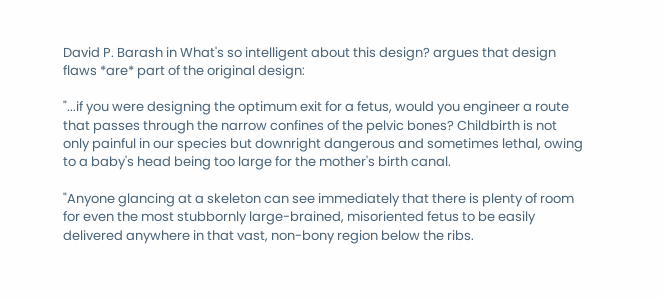David P. Barash in What's so intelligent about this design? argues that design flaws *are* part of the original design:

"...if you were designing the optimum exit for a fetus, would you engineer a route that passes through the narrow confines of the pelvic bones? Childbirth is not only painful in our species but downright dangerous and sometimes lethal, owing to a baby's head being too large for the mother's birth canal.

"Anyone glancing at a skeleton can see immediately that there is plenty of room for even the most stubbornly large-brained, misoriented fetus to be easily delivered anywhere in that vast, non-bony region below the ribs.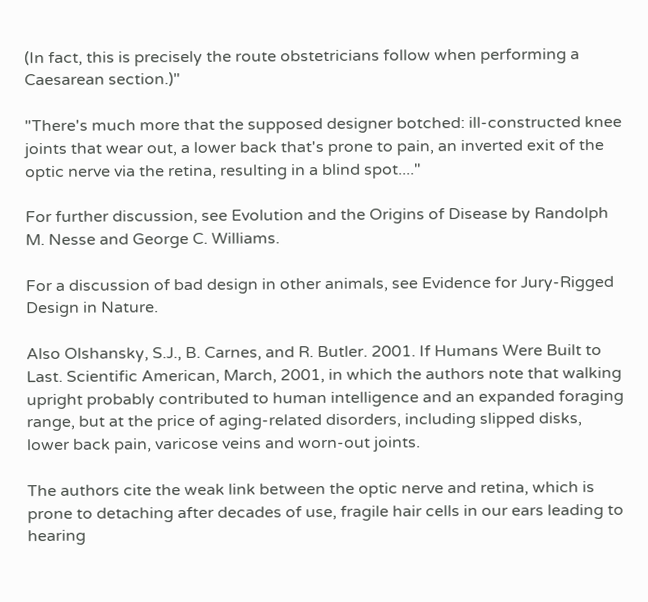(In fact, this is precisely the route obstetricians follow when performing a Caesarean section.)"

"There's much more that the supposed designer botched: ill-constructed knee joints that wear out, a lower back that's prone to pain, an inverted exit of the optic nerve via the retina, resulting in a blind spot...."

For further discussion, see Evolution and the Origins of Disease by Randolph M. Nesse and George C. Williams.

For a discussion of bad design in other animals, see Evidence for Jury-Rigged Design in Nature.

Also Olshansky, S.J., B. Carnes, and R. Butler. 2001. If Humans Were Built to Last. Scientific American, March, 2001, in which the authors note that walking upright probably contributed to human intelligence and an expanded foraging range, but at the price of aging-related disorders, including slipped disks, lower back pain, varicose veins and worn-out joints.

The authors cite the weak link between the optic nerve and retina, which is prone to detaching after decades of use, fragile hair cells in our ears leading to hearing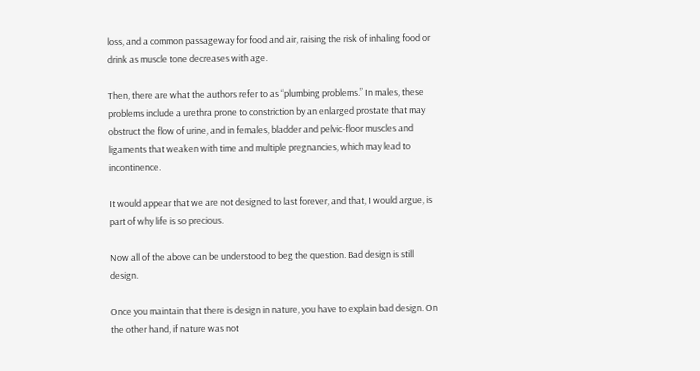loss, and a common passageway for food and air, raising the risk of inhaling food or drink as muscle tone decreases with age.

Then, there are what the authors refer to as “plumbing problems.” In males, these problems include a urethra prone to constriction by an enlarged prostate that may obstruct the flow of urine, and in females, bladder and pelvic-floor muscles and ligaments that weaken with time and multiple pregnancies, which may lead to incontinence.

It would appear that we are not designed to last forever, and that, I would argue, is part of why life is so precious.

Now all of the above can be understood to beg the question. Bad design is still design.

Once you maintain that there is design in nature, you have to explain bad design. On the other hand, if nature was not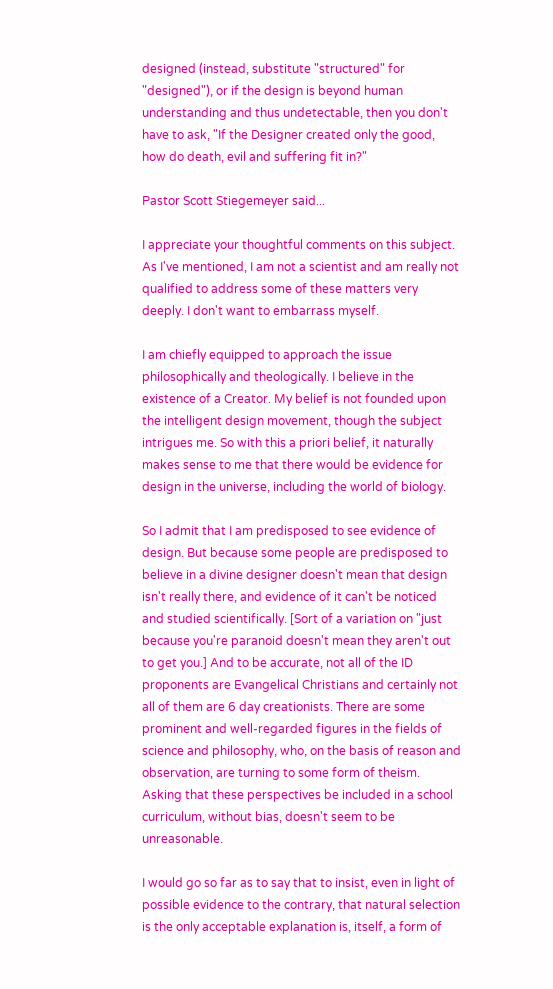designed (instead, substitute "structured" for "designed"), or if the design is beyond human understanding and thus undetectable, then you don't have to ask, "If the Designer created only the good, how do death, evil and suffering fit in?"

Pastor Scott Stiegemeyer said...

I appreciate your thoughtful comments on this subject. As I've mentioned, I am not a scientist and am really not qualified to address some of these matters very deeply. I don't want to embarrass myself.

I am chiefly equipped to approach the issue philosophically and theologically. I believe in the existence of a Creator. My belief is not founded upon the intelligent design movement, though the subject intrigues me. So with this a priori belief, it naturally makes sense to me that there would be evidence for design in the universe, including the world of biology.

So I admit that I am predisposed to see evidence of design. But because some people are predisposed to believe in a divine designer doesn't mean that design isn't really there, and evidence of it can't be noticed and studied scientifically. [Sort of a variation on "just because you're paranoid doesn't mean they aren't out to get you.] And to be accurate, not all of the ID proponents are Evangelical Christians and certainly not all of them are 6 day creationists. There are some prominent and well-regarded figures in the fields of science and philosophy, who, on the basis of reason and observation, are turning to some form of theism. Asking that these perspectives be included in a school curriculum, without bias, doesn't seem to be unreasonable.

I would go so far as to say that to insist, even in light of possible evidence to the contrary, that natural selection is the only acceptable explanation is, itself, a form of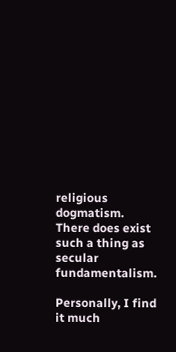religious dogmatism. There does exist such a thing as secular fundamentalism.

Personally, I find it much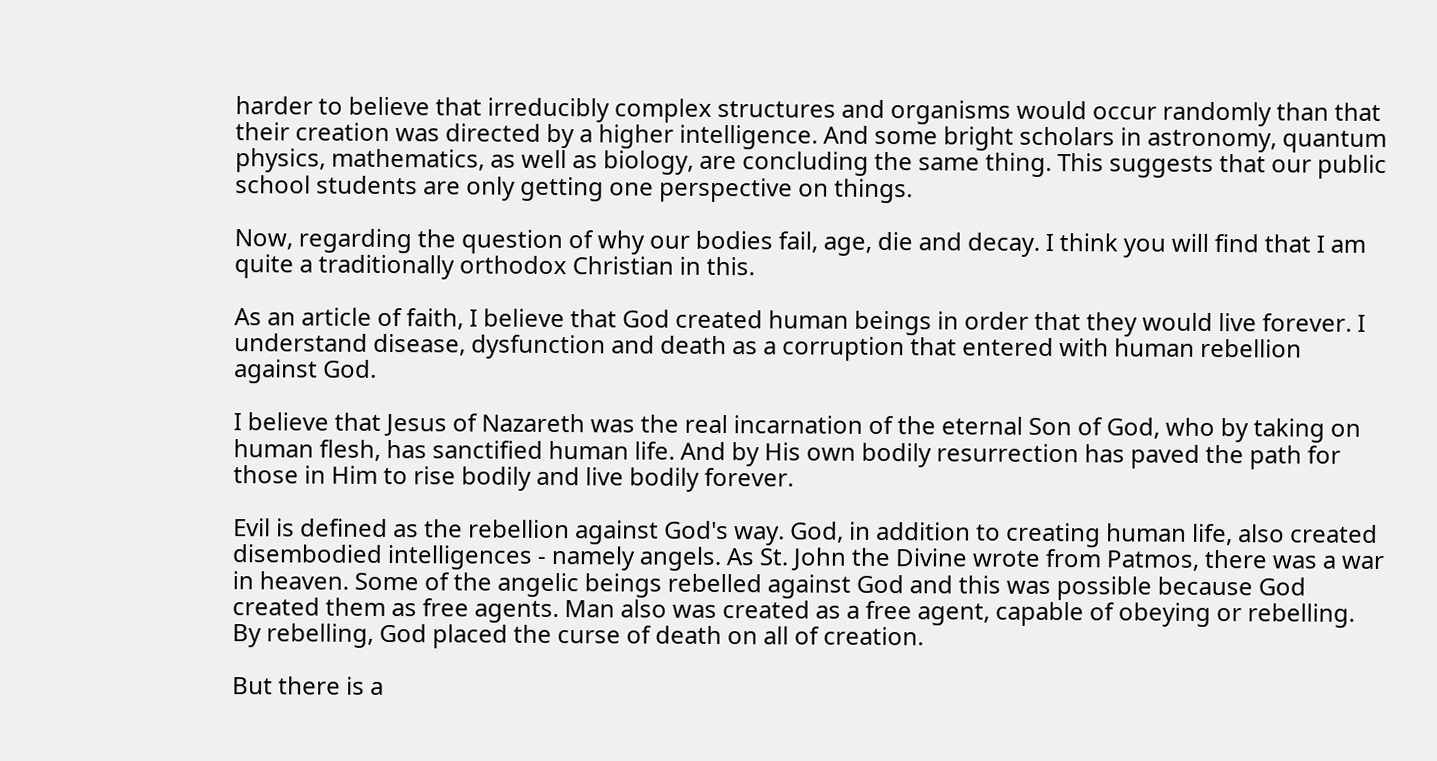harder to believe that irreducibly complex structures and organisms would occur randomly than that their creation was directed by a higher intelligence. And some bright scholars in astronomy, quantum physics, mathematics, as well as biology, are concluding the same thing. This suggests that our public school students are only getting one perspective on things.

Now, regarding the question of why our bodies fail, age, die and decay. I think you will find that I am quite a traditionally orthodox Christian in this.

As an article of faith, I believe that God created human beings in order that they would live forever. I understand disease, dysfunction and death as a corruption that entered with human rebellion against God.

I believe that Jesus of Nazareth was the real incarnation of the eternal Son of God, who by taking on human flesh, has sanctified human life. And by His own bodily resurrection has paved the path for those in Him to rise bodily and live bodily forever.

Evil is defined as the rebellion against God's way. God, in addition to creating human life, also created disembodied intelligences - namely angels. As St. John the Divine wrote from Patmos, there was a war in heaven. Some of the angelic beings rebelled against God and this was possible because God created them as free agents. Man also was created as a free agent, capable of obeying or rebelling. By rebelling, God placed the curse of death on all of creation.

But there is a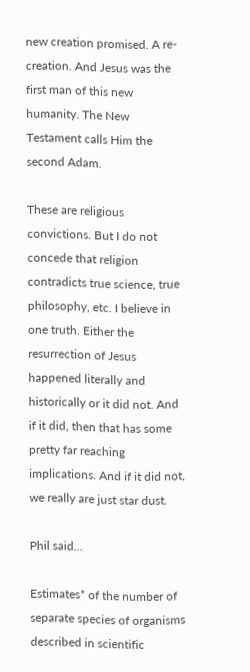new creation promised. A re-creation. And Jesus was the first man of this new humanity. The New Testament calls Him the second Adam.

These are religious convictions. But I do not concede that religion contradicts true science, true philosophy, etc. I believe in one truth. Either the resurrection of Jesus happened literally and historically or it did not. And if it did, then that has some pretty far reaching implications. And if it did not, we really are just star dust.

Phil said...

Estimates* of the number of separate species of organisms described in scientific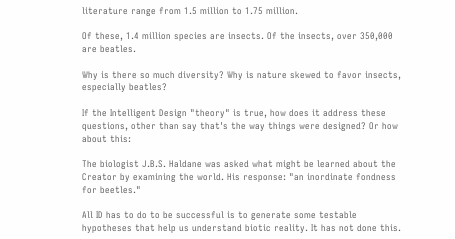literature range from 1.5 million to 1.75 million.

Of these, 1.4 million species are insects. Of the insects, over 350,000 are beatles.

Why is there so much diversity? Why is nature skewed to favor insects, especially beatles?

If the Intelligent Design "theory" is true, how does it address these questions, other than say that's the way things were designed? Or how about this:

The biologist J.B.S. Haldane was asked what might be learned about the Creator by examining the world. His response: "an inordinate fondness for beetles."

All ID has to do to be successful is to generate some testable hypotheses that help us understand biotic reality. It has not done this.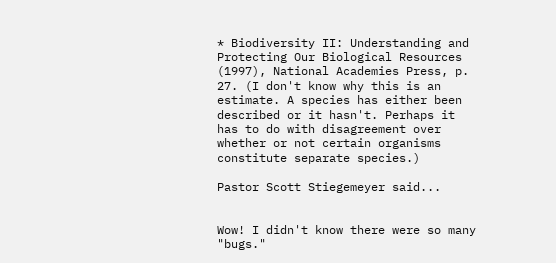* Biodiversity II: Understanding and Protecting Our Biological Resources (1997), National Academies Press, p. 27. (I don't know why this is an estimate. A species has either been described or it hasn't. Perhaps it has to do with disagreement over whether or not certain organisms constitute separate species.)

Pastor Scott Stiegemeyer said...


Wow! I didn't know there were so many "bugs."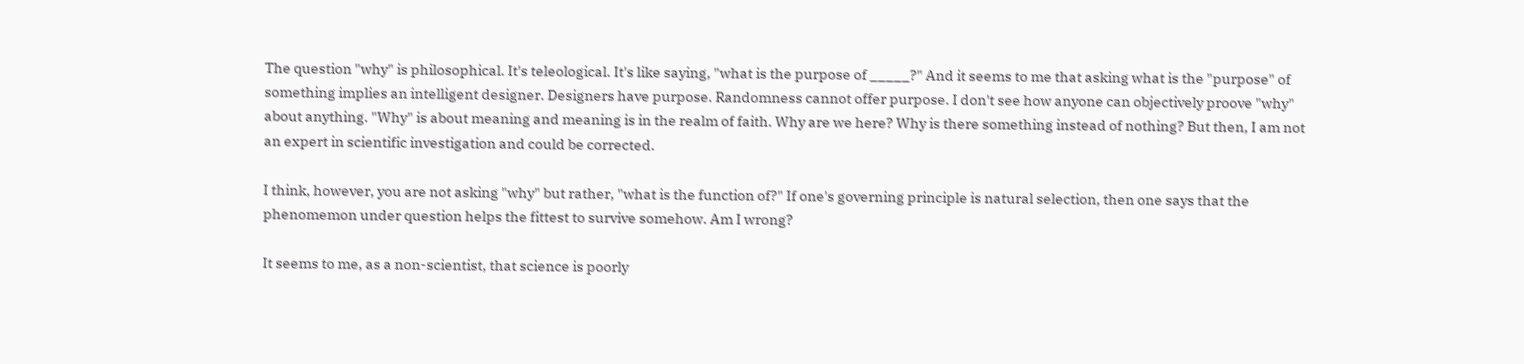The question "why" is philosophical. It's teleological. It's like saying, "what is the purpose of _____?" And it seems to me that asking what is the "purpose" of something implies an intelligent designer. Designers have purpose. Randomness cannot offer purpose. I don't see how anyone can objectively proove "why" about anything. "Why" is about meaning and meaning is in the realm of faith. Why are we here? Why is there something instead of nothing? But then, I am not an expert in scientific investigation and could be corrected.

I think, however, you are not asking "why" but rather, "what is the function of?" If one's governing principle is natural selection, then one says that the phenomemon under question helps the fittest to survive somehow. Am I wrong?

It seems to me, as a non-scientist, that science is poorly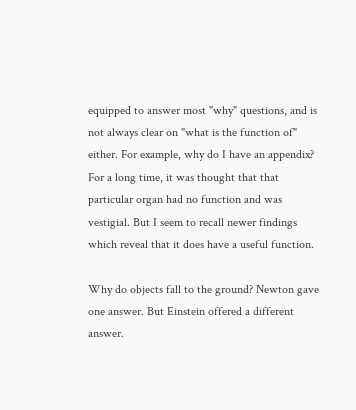equipped to answer most "why" questions, and is not always clear on "what is the function of" either. For example, why do I have an appendix? For a long time, it was thought that that particular organ had no function and was vestigial. But I seem to recall newer findings which reveal that it does have a useful function.

Why do objects fall to the ground? Newton gave one answer. But Einstein offered a different answer.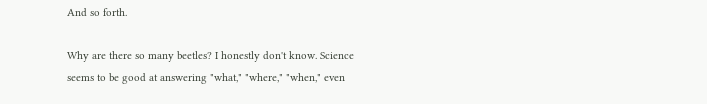And so forth.

Why are there so many beetles? I honestly don't know. Science seems to be good at answering "what," "where," "when," even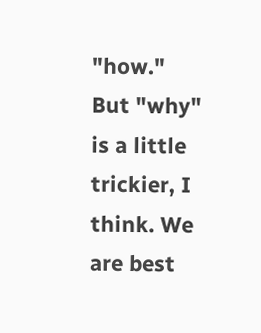"how." But "why" is a little trickier, I think. We are best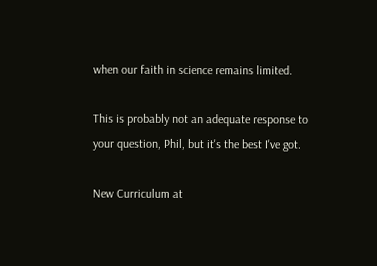when our faith in science remains limited.

This is probably not an adequate response to your question, Phil, but it's the best I've got.

New Curriculum at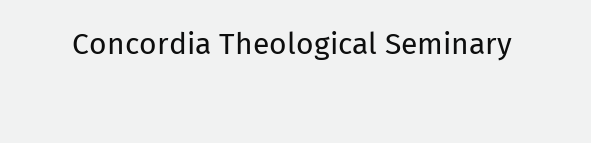Concordia Theological Seminary